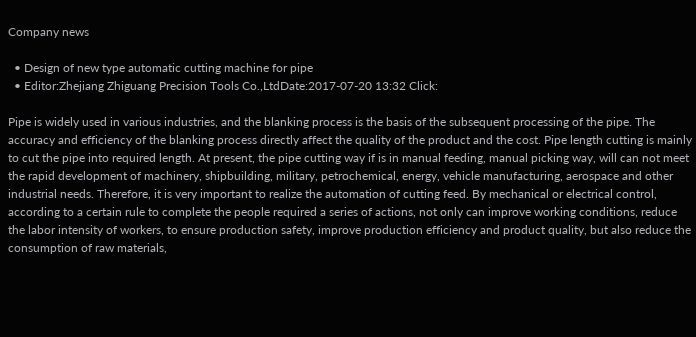Company news

  • Design of new type automatic cutting machine for pipe
  • Editor:Zhejiang Zhiguang Precision Tools Co.,LtdDate:2017-07-20 13:32 Click:

Pipe is widely used in various industries, and the blanking process is the basis of the subsequent processing of the pipe. The accuracy and efficiency of the blanking process directly affect the quality of the product and the cost. Pipe length cutting is mainly to cut the pipe into required length. At present, the pipe cutting way if is in manual feeding, manual picking way, will can not meet the rapid development of machinery, shipbuilding, military, petrochemical, energy, vehicle manufacturing, aerospace and other industrial needs. Therefore, it is very important to realize the automation of cutting feed. By mechanical or electrical control, according to a certain rule to complete the people required a series of actions, not only can improve working conditions, reduce the labor intensity of workers, to ensure production safety, improve production efficiency and product quality, but also reduce the consumption of raw materials,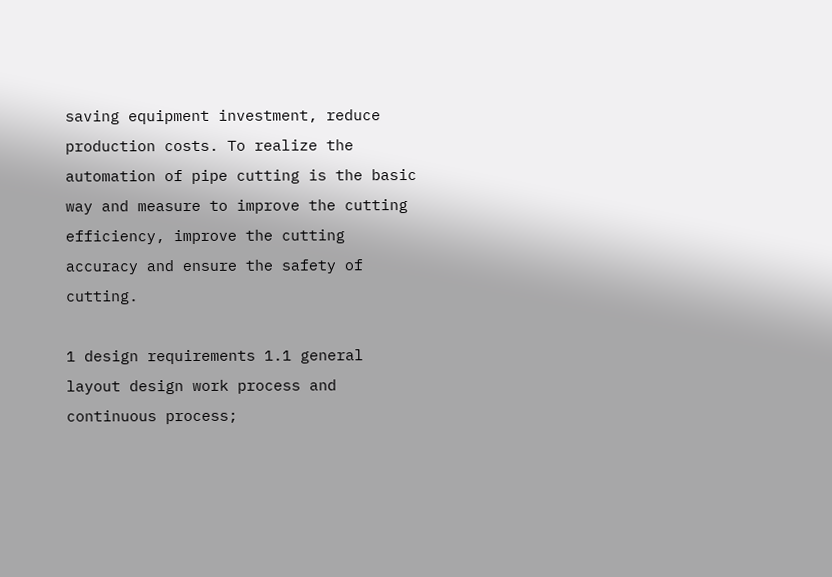saving equipment investment, reduce production costs. To realize the automation of pipe cutting is the basic way and measure to improve the cutting efficiency, improve the cutting accuracy and ensure the safety of cutting.

1 design requirements 1.1 general layout design work process and continuous process;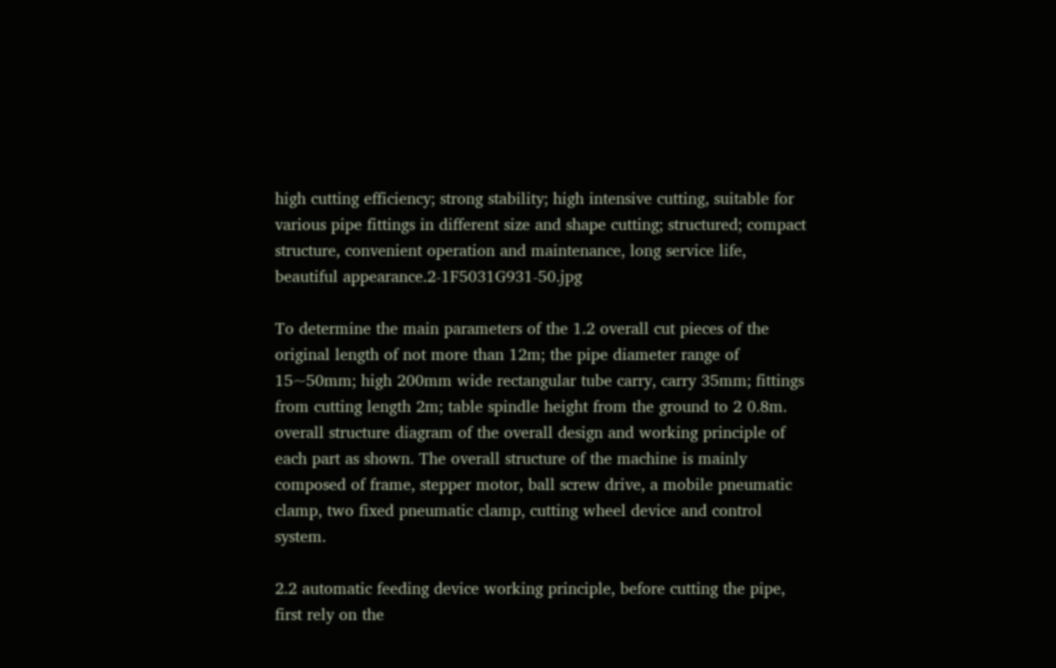high cutting efficiency; strong stability; high intensive cutting, suitable for various pipe fittings in different size and shape cutting; structured; compact structure, convenient operation and maintenance, long service life, beautiful appearance.2-1F5031G931-50.jpg

To determine the main parameters of the 1.2 overall cut pieces of the original length of not more than 12m; the pipe diameter range of 15~50mm; high 200mm wide rectangular tube carry, carry 35mm; fittings from cutting length 2m; table spindle height from the ground to 2 0.8m. overall structure diagram of the overall design and working principle of each part as shown. The overall structure of the machine is mainly composed of frame, stepper motor, ball screw drive, a mobile pneumatic clamp, two fixed pneumatic clamp, cutting wheel device and control system.

2.2 automatic feeding device working principle, before cutting the pipe, first rely on the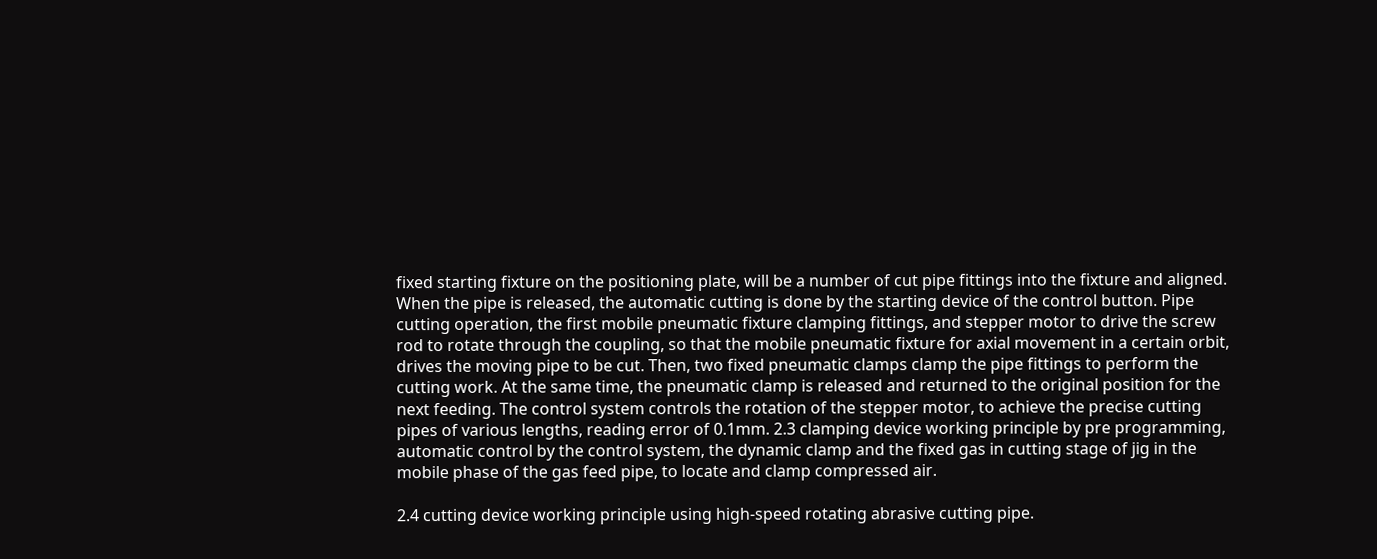fixed starting fixture on the positioning plate, will be a number of cut pipe fittings into the fixture and aligned. When the pipe is released, the automatic cutting is done by the starting device of the control button. Pipe cutting operation, the first mobile pneumatic fixture clamping fittings, and stepper motor to drive the screw rod to rotate through the coupling, so that the mobile pneumatic fixture for axial movement in a certain orbit, drives the moving pipe to be cut. Then, two fixed pneumatic clamps clamp the pipe fittings to perform the cutting work. At the same time, the pneumatic clamp is released and returned to the original position for the next feeding. The control system controls the rotation of the stepper motor, to achieve the precise cutting pipes of various lengths, reading error of 0.1mm. 2.3 clamping device working principle by pre programming, automatic control by the control system, the dynamic clamp and the fixed gas in cutting stage of jig in the mobile phase of the gas feed pipe, to locate and clamp compressed air.

2.4 cutting device working principle using high-speed rotating abrasive cutting pipe.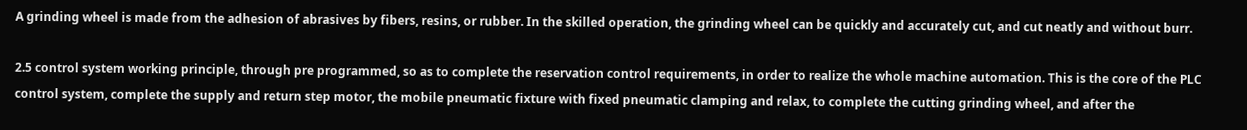A grinding wheel is made from the adhesion of abrasives by fibers, resins, or rubber. In the skilled operation, the grinding wheel can be quickly and accurately cut, and cut neatly and without burr.

2.5 control system working principle, through pre programmed, so as to complete the reservation control requirements, in order to realize the whole machine automation. This is the core of the PLC control system, complete the supply and return step motor, the mobile pneumatic fixture with fixed pneumatic clamping and relax, to complete the cutting grinding wheel, and after the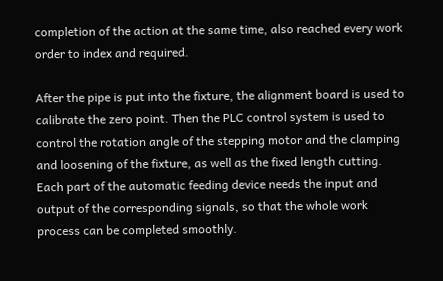completion of the action at the same time, also reached every work order to index and required.

After the pipe is put into the fixture, the alignment board is used to calibrate the zero point. Then the PLC control system is used to control the rotation angle of the stepping motor and the clamping and loosening of the fixture, as well as the fixed length cutting. Each part of the automatic feeding device needs the input and output of the corresponding signals, so that the whole work process can be completed smoothly.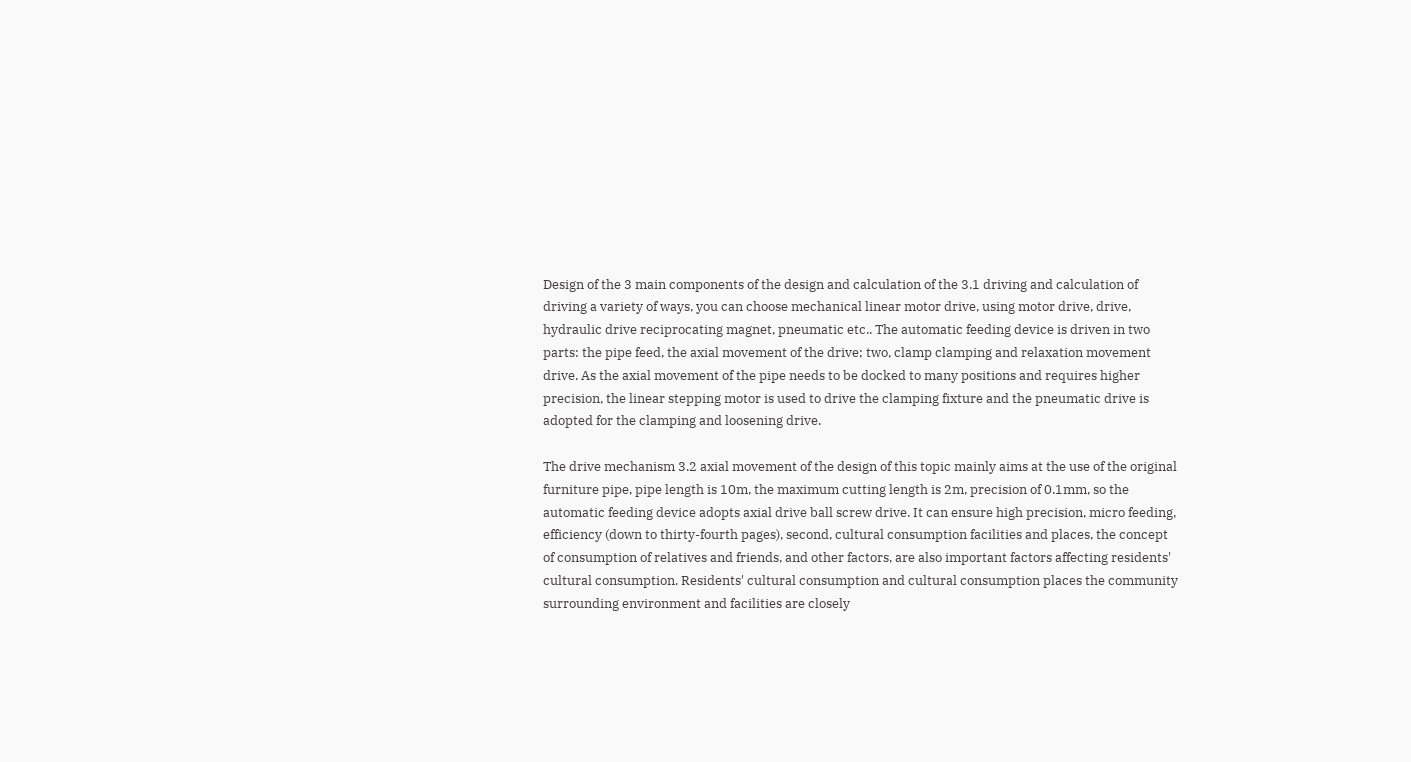Design of the 3 main components of the design and calculation of the 3.1 driving and calculation of driving a variety of ways, you can choose mechanical linear motor drive, using motor drive, drive, hydraulic drive reciprocating magnet, pneumatic etc.. The automatic feeding device is driven in two parts: the pipe feed, the axial movement of the drive; two, clamp clamping and relaxation movement drive. As the axial movement of the pipe needs to be docked to many positions and requires higher precision, the linear stepping motor is used to drive the clamping fixture and the pneumatic drive is adopted for the clamping and loosening drive.

The drive mechanism 3.2 axial movement of the design of this topic mainly aims at the use of the original furniture pipe, pipe length is 10m, the maximum cutting length is 2m, precision of 0.1mm, so the automatic feeding device adopts axial drive ball screw drive. It can ensure high precision, micro feeding, efficiency (down to thirty-fourth pages), second, cultural consumption facilities and places, the concept of consumption of relatives and friends, and other factors, are also important factors affecting residents' cultural consumption. Residents' cultural consumption and cultural consumption places the community surrounding environment and facilities are closely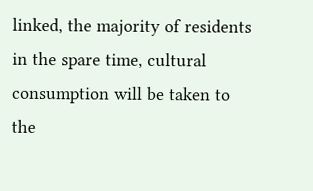linked, the majority of residents in the spare time, cultural consumption will be taken to the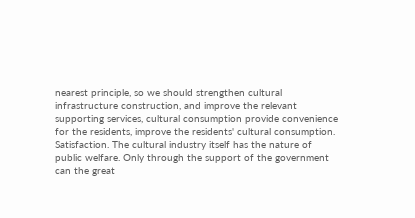nearest principle, so we should strengthen cultural infrastructure construction, and improve the relevant supporting services, cultural consumption provide convenience for the residents, improve the residents' cultural consumption. Satisfaction. The cultural industry itself has the nature of public welfare. Only through the support of the government can the great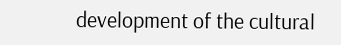development of the cultural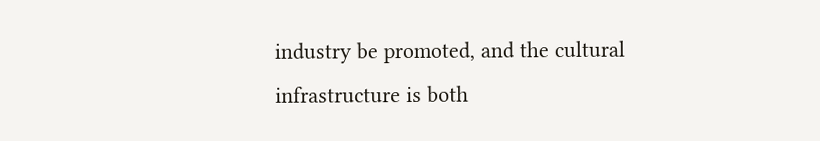industry be promoted, and the cultural infrastructure is both